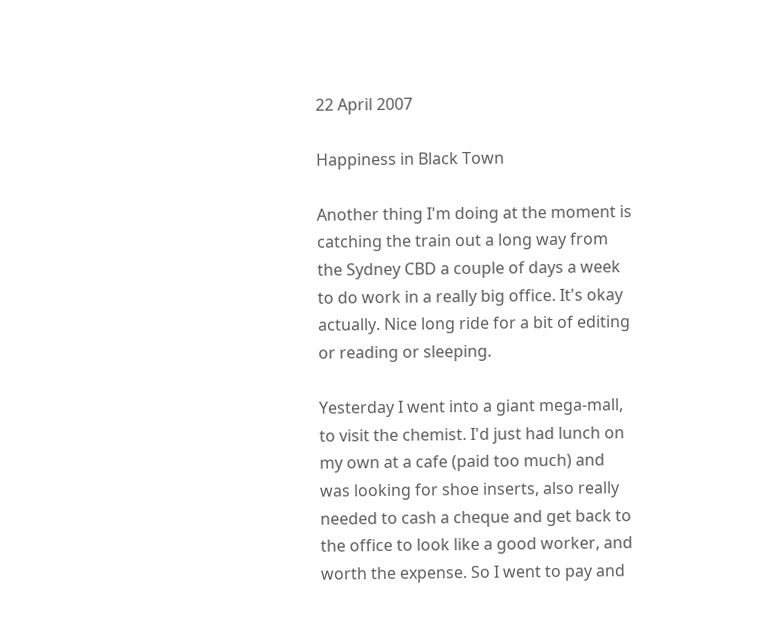22 April 2007

Happiness in Black Town

Another thing I'm doing at the moment is catching the train out a long way from the Sydney CBD a couple of days a week to do work in a really big office. It's okay actually. Nice long ride for a bit of editing or reading or sleeping.

Yesterday I went into a giant mega-mall, to visit the chemist. I'd just had lunch on my own at a cafe (paid too much) and was looking for shoe inserts, also really needed to cash a cheque and get back to the office to look like a good worker, and worth the expense. So I went to pay and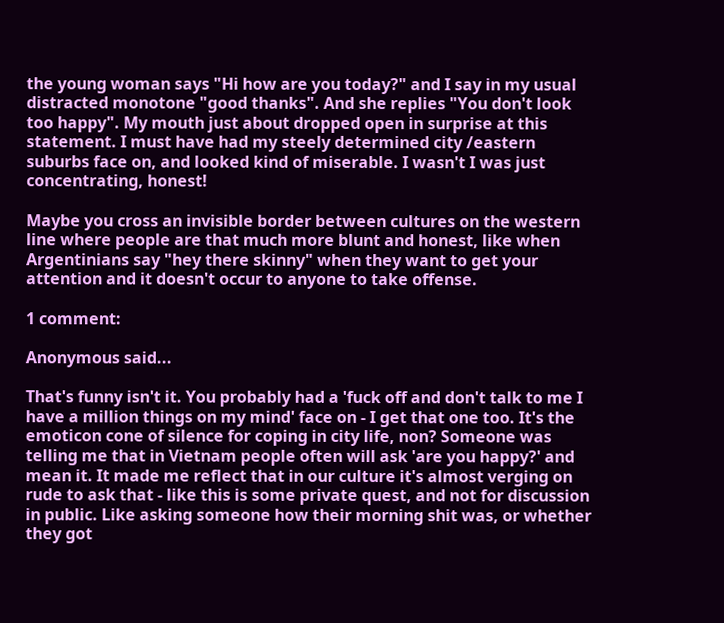the young woman says "Hi how are you today?" and I say in my usual distracted monotone "good thanks". And she replies "You don't look too happy". My mouth just about dropped open in surprise at this statement. I must have had my steely determined city /eastern suburbs face on, and looked kind of miserable. I wasn't I was just concentrating, honest!

Maybe you cross an invisible border between cultures on the western line where people are that much more blunt and honest, like when Argentinians say "hey there skinny" when they want to get your attention and it doesn't occur to anyone to take offense.

1 comment:

Anonymous said...

That's funny isn't it. You probably had a 'fuck off and don't talk to me I have a million things on my mind' face on - I get that one too. It's the emoticon cone of silence for coping in city life, non? Someone was telling me that in Vietnam people often will ask 'are you happy?' and mean it. It made me reflect that in our culture it's almost verging on rude to ask that - like this is some private quest, and not for discussion in public. Like asking someone how their morning shit was, or whether they got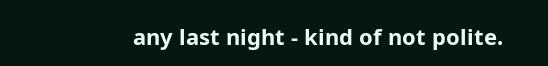any last night - kind of not polite.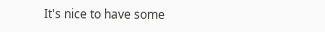It's nice to have some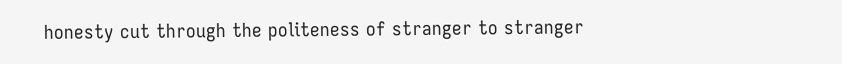honesty cut through the politeness of stranger to stranger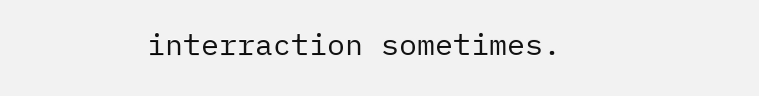interraction sometimes.